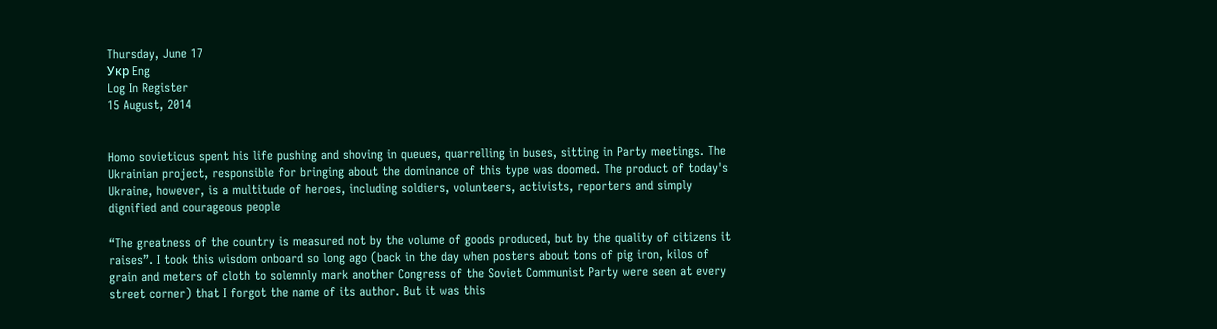Thursday, June 17
Укр Eng
Log In Register
15 August, 2014


Homo sovieticus spent his life pushing and shoving in queues, quarrelling in buses, sitting in Party meetings. The Ukrainian project, responsible for bringing about the dominance of this type was doomed. The product of today's Ukraine, however, is a multitude of heroes, including soldiers, volunteers, activists, reporters and simply dignified and courageous people

“The greatness of the country is measured not by the volume of goods produced, but by the quality of citizens it raises”. I took this wisdom onboard so long ago (back in the day when posters about tons of pig iron, kilos of grain and meters of cloth to solemnly mark another Congress of the Soviet Communist Party were seen at every street corner) that I forgot the name of its author. But it was this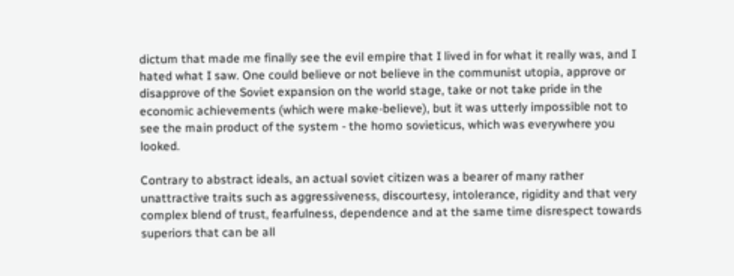dictum that made me finally see the evil empire that I lived in for what it really was, and I hated what I saw. One could believe or not believe in the communist utopia, approve or disapprove of the Soviet expansion on the world stage, take or not take pride in the economic achievements (which were make-believe), but it was utterly impossible not to see the main product of the system - the homo sovieticus, which was everywhere you looked.

Contrary to abstract ideals, an actual soviet citizen was a bearer of many rather unattractive traits such as aggressiveness, discourtesy, intolerance, rigidity and that very complex blend of trust, fearfulness, dependence and at the same time disrespect towards superiors that can be all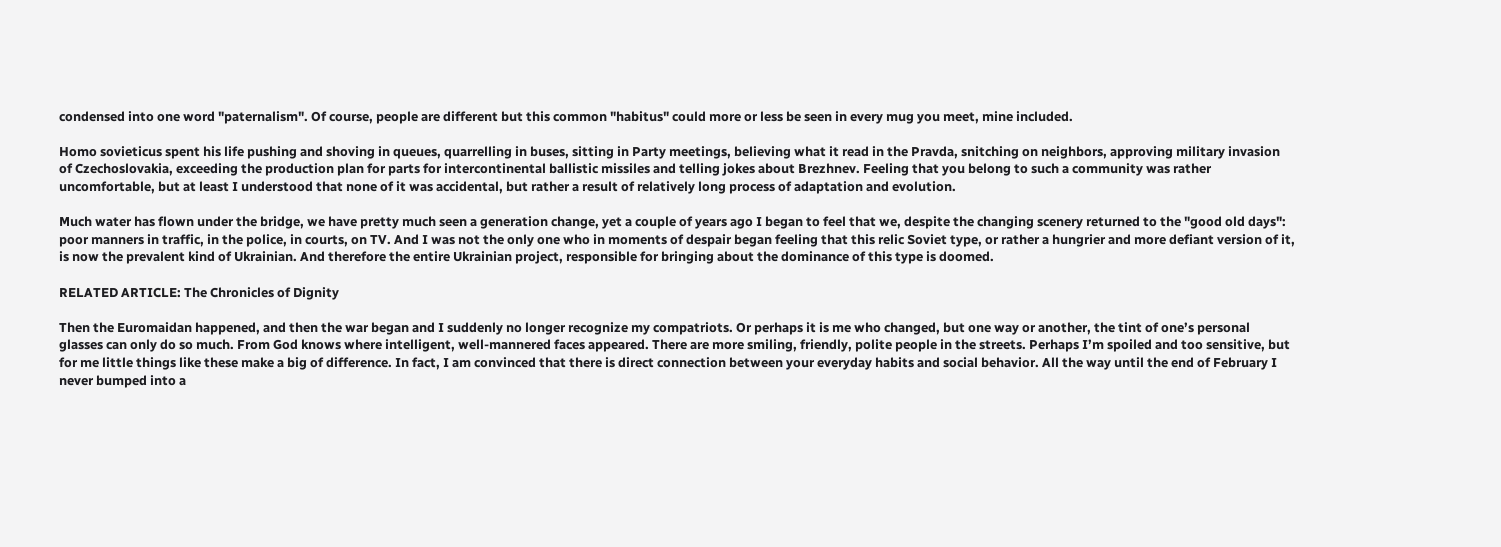condensed into one word "paternalism". Of course, people are different but this common "habitus" could more or less be seen in every mug you meet, mine included.

Homo sovieticus spent his life pushing and shoving in queues, quarrelling in buses, sitting in Party meetings, believing what it read in the Pravda, snitching on neighbors, approving military invasion of Czechoslovakia, exceeding the production plan for parts for intercontinental ballistic missiles and telling jokes about Brezhnev. Feeling that you belong to such a community was rather uncomfortable, but at least I understood that none of it was accidental, but rather a result of relatively long process of adaptation and evolution.

Much water has flown under the bridge, we have pretty much seen a generation change, yet a couple of years ago I began to feel that we, despite the changing scenery returned to the "good old days": poor manners in traffic, in the police, in courts, on TV. And I was not the only one who in moments of despair began feeling that this relic Soviet type, or rather a hungrier and more defiant version of it, is now the prevalent kind of Ukrainian. And therefore the entire Ukrainian project, responsible for bringing about the dominance of this type is doomed.

RELATED ARTICLE: The Chronicles of Dignity

Then the Euromaidan happened, and then the war began and I suddenly no longer recognize my compatriots. Or perhaps it is me who changed, but one way or another, the tint of one’s personal glasses can only do so much. From God knows where intelligent, well-mannered faces appeared. There are more smiling, friendly, polite people in the streets. Perhaps I’m spoiled and too sensitive, but for me little things like these make a big of difference. In fact, I am convinced that there is direct connection between your everyday habits and social behavior. All the way until the end of February I never bumped into a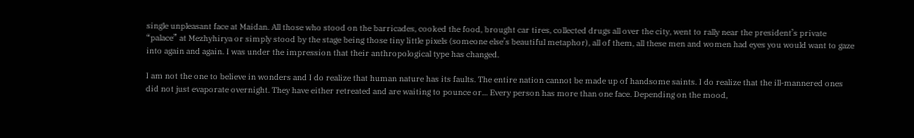single unpleasant face at Maidan. All those who stood on the barricades, cooked the food, brought car tires, collected drugs all over the city, went to rally near the president’s private “palace” at Mezhyhirya or simply stood by the stage being those tiny little pixels (someone else’s beautiful metaphor), all of them, all these men and women had eyes you would want to gaze into again and again. I was under the impression that their anthropological type has changed.

I am not the one to believe in wonders and I do realize that human nature has its faults. The entire nation cannot be made up of handsome saints. I do realize that the ill-mannered ones did not just evaporate overnight. They have either retreated and are waiting to pounce or... Every person has more than one face. Depending on the mood,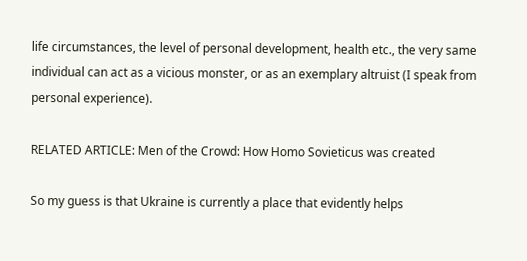life circumstances, the level of personal development, health etc., the very same individual can act as a vicious monster, or as an exemplary altruist (I speak from personal experience).

RELATED ARTICLE: Men of the Crowd: How Homo Sovieticus was created

So my guess is that Ukraine is currently a place that evidently helps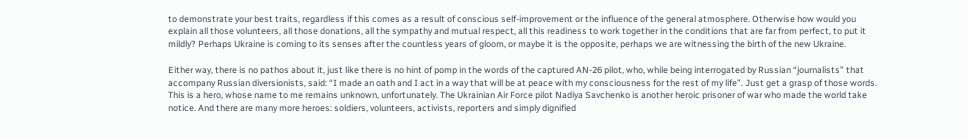to demonstrate your best traits, regardless if this comes as a result of conscious self-improvement or the influence of the general atmosphere. Otherwise how would you explain all those volunteers, all those donations, all the sympathy and mutual respect, all this readiness to work together in the conditions that are far from perfect, to put it mildly? Perhaps Ukraine is coming to its senses after the countless years of gloom, or maybe it is the opposite, perhaps we are witnessing the birth of the new Ukraine.

Either way, there is no pathos about it, just like there is no hint of pomp in the words of the captured AN-26 pilot, who, while being interrogated by Russian “journalists” that accompany Russian diversionists, said: “I made an oath and I act in a way that will be at peace with my consciousness for the rest of my life”. Just get a grasp of those words. This is a hero, whose name to me remains unknown, unfortunately. The Ukrainian Air Force pilot Nadiya Savchenko is another heroic prisoner of war who made the world take notice. And there are many more heroes: soldiers, volunteers, activists, reporters and simply dignified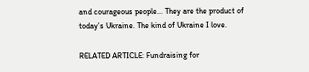and courageous people... They are the product of today’s Ukraine. The kind of Ukraine I love.

RELATED ARTICLE: Fundraising for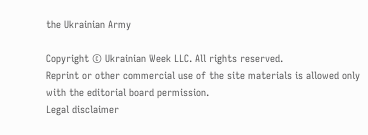the Ukrainian Army

Copyright © Ukrainian Week LLC. All rights reserved.
Reprint or other commercial use of the site materials is allowed only with the editorial board permission.
Legal disclaimer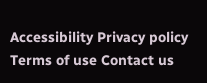Accessibility Privacy policy Terms of use Contact us